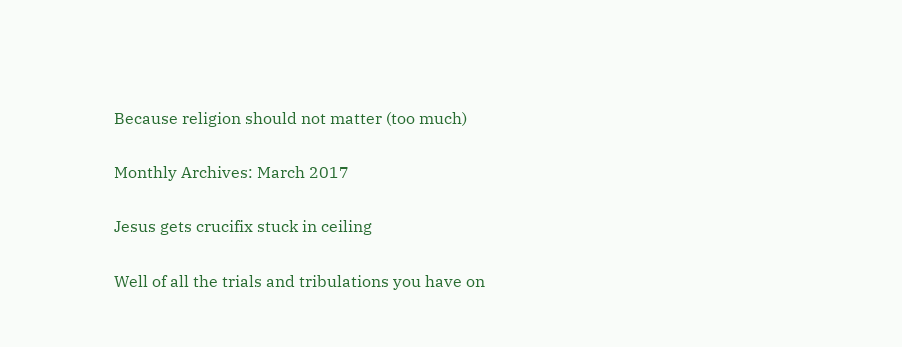Because religion should not matter (too much)

Monthly Archives: March 2017

Jesus gets crucifix stuck in ceiling

Well of all the trials and tribulations you have on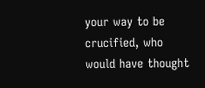your way to be crucified, who would have thought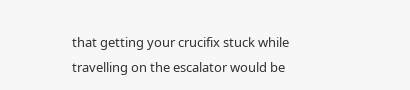that getting your crucifix stuck while travelling on the escalator would be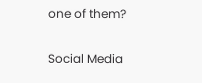one of them?

Social Media